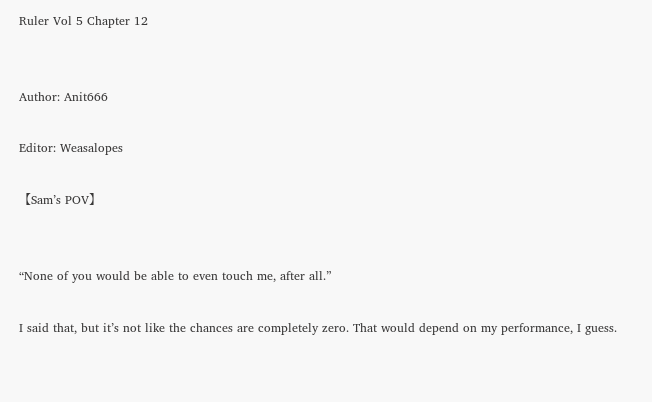Ruler Vol 5 Chapter 12


Author: Anit666

Editor: Weasalopes

【Sam’s POV】


“None of you would be able to even touch me, after all.”

I said that, but it’s not like the chances are completely zero. That would depend on my performance, I guess.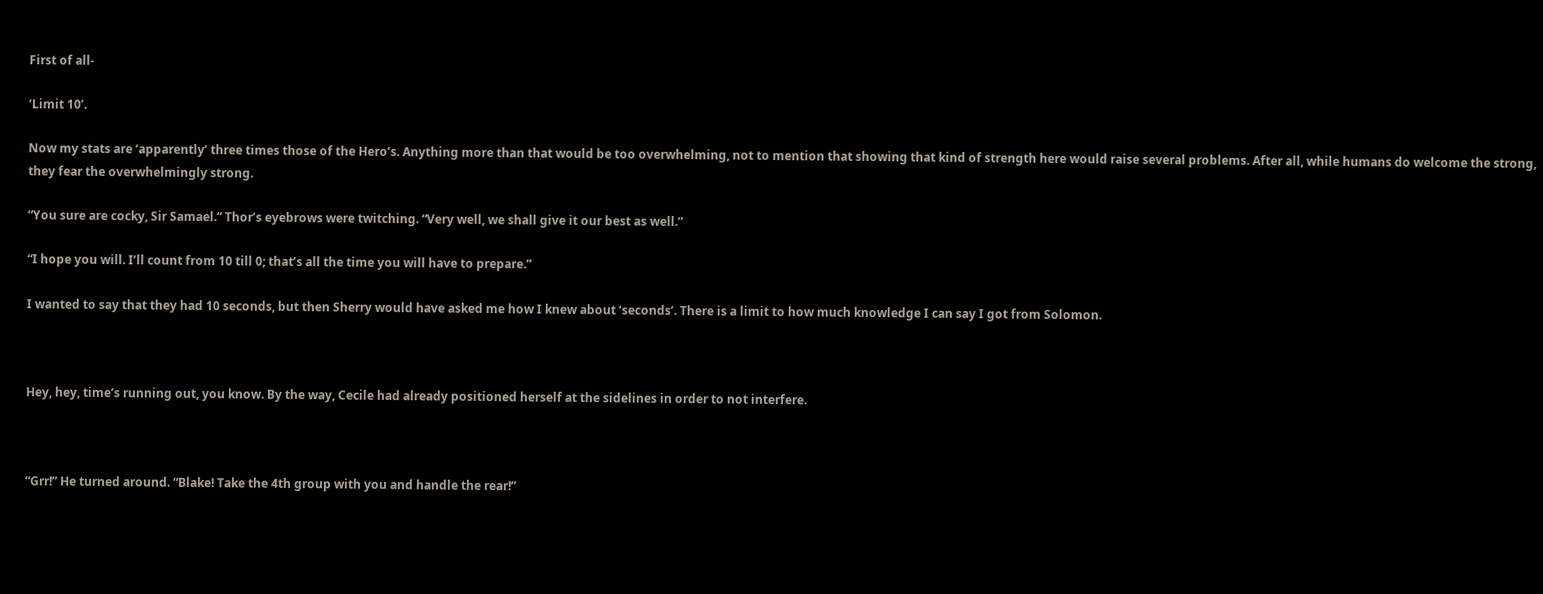First of all-

‘Limit 10’.

Now my stats are ‘apparently’ three times those of the Hero’s. Anything more than that would be too overwhelming, not to mention that showing that kind of strength here would raise several problems. After all, while humans do welcome the strong, they fear the overwhelmingly strong.

“You sure are cocky, Sir Samael.” Thor’s eyebrows were twitching. “Very well, we shall give it our best as well.”

“I hope you will. I’ll count from 10 till 0; that’s all the time you will have to prepare.”

I wanted to say that they had 10 seconds, but then Sherry would have asked me how I knew about ‘seconds’. There is a limit to how much knowledge I can say I got from Solomon.



Hey, hey, time’s running out, you know. By the way, Cecile had already positioned herself at the sidelines in order to not interfere.



“Grr!” He turned around. “Blake! Take the 4th group with you and handle the rear!”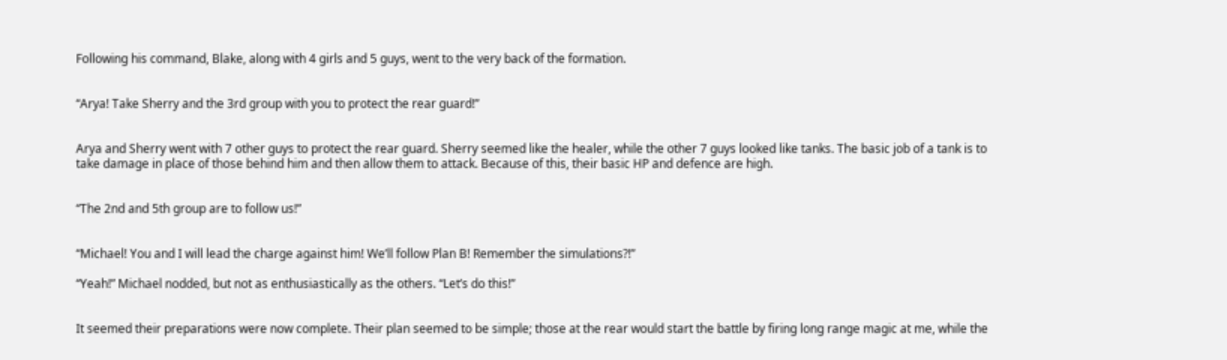Following his command, Blake, along with 4 girls and 5 guys, went to the very back of the formation.


“Arya! Take Sherry and the 3rd group with you to protect the rear guard!”


Arya and Sherry went with 7 other guys to protect the rear guard. Sherry seemed like the healer, while the other 7 guys looked like tanks. The basic job of a tank is to take damage in place of those behind him and then allow them to attack. Because of this, their basic HP and defence are high.


“The 2nd and 5th group are to follow us!”


“Michael! You and I will lead the charge against him! We’ll follow Plan B! Remember the simulations?!”

“Yeah!” Michael nodded, but not as enthusiastically as the others. “Let’s do this!”


It seemed their preparations were now complete. Their plan seemed to be simple; those at the rear would start the battle by firing long range magic at me, while the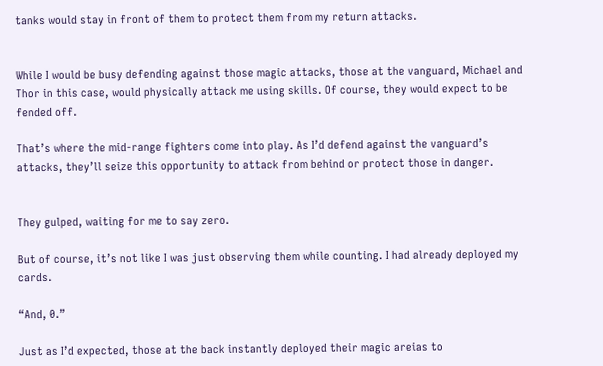tanks would stay in front of them to protect them from my return attacks.


While I would be busy defending against those magic attacks, those at the vanguard, Michael and Thor in this case, would physically attack me using skills. Of course, they would expect to be fended off.

That’s where the mid-range fighters come into play. As I’d defend against the vanguard’s attacks, they’ll seize this opportunity to attack from behind or protect those in danger.


They gulped, waiting for me to say zero.

But of course, it’s not like I was just observing them while counting. I had already deployed my cards.

“And, 0.”

Just as I’d expected, those at the back instantly deployed their magic areias to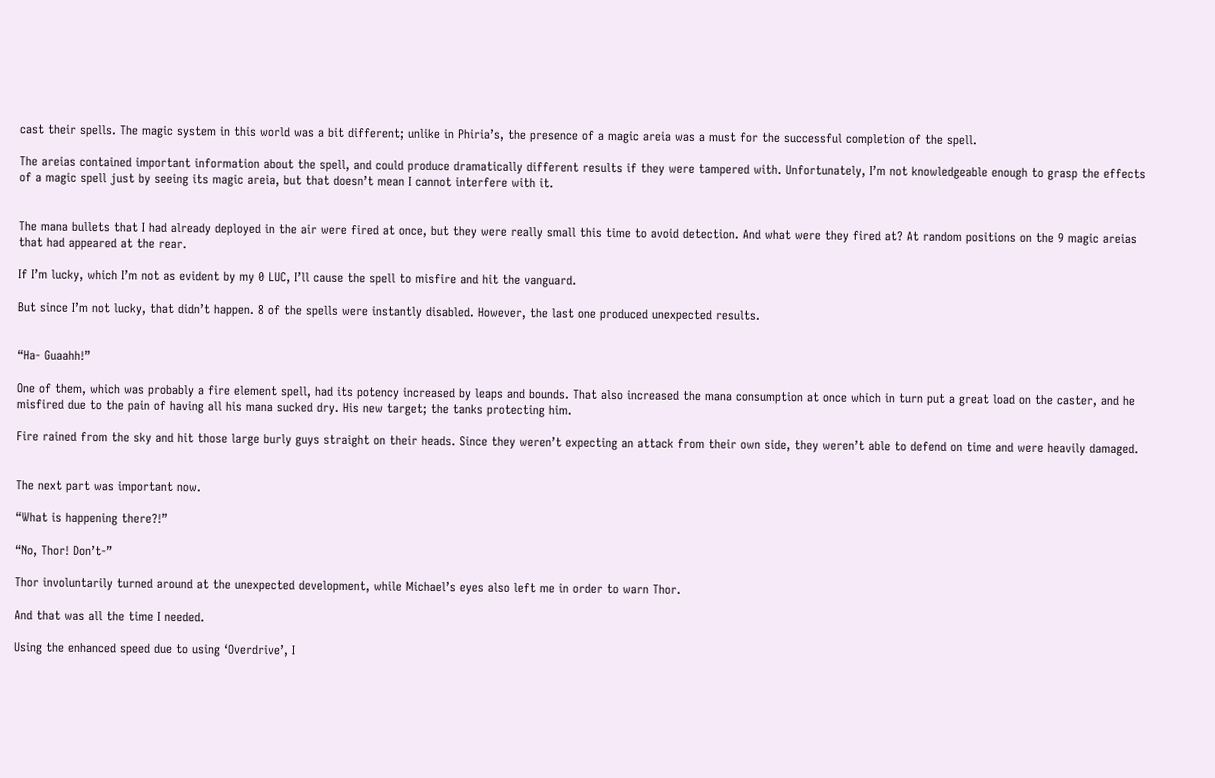cast their spells. The magic system in this world was a bit different; unlike in Phiria’s, the presence of a magic areia was a must for the successful completion of the spell.

The areias contained important information about the spell, and could produce dramatically different results if they were tampered with. Unfortunately, I’m not knowledgeable enough to grasp the effects of a magic spell just by seeing its magic areia, but that doesn’t mean I cannot interfere with it.


The mana bullets that I had already deployed in the air were fired at once, but they were really small this time to avoid detection. And what were they fired at? At random positions on the 9 magic areias that had appeared at the rear.

If I’m lucky, which I’m not as evident by my 0 LUC, I’ll cause the spell to misfire and hit the vanguard.

But since I’m not lucky, that didn’t happen. 8 of the spells were instantly disabled. However, the last one produced unexpected results.


“Ha- Guaahh!”

One of them, which was probably a fire element spell, had its potency increased by leaps and bounds. That also increased the mana consumption at once which in turn put a great load on the caster, and he misfired due to the pain of having all his mana sucked dry. His new target; the tanks protecting him.

Fire rained from the sky and hit those large burly guys straight on their heads. Since they weren’t expecting an attack from their own side, they weren’t able to defend on time and were heavily damaged.


The next part was important now.

“What is happening there?!”

“No, Thor! Don’t-”

Thor involuntarily turned around at the unexpected development, while Michael’s eyes also left me in order to warn Thor.

And that was all the time I needed.

Using the enhanced speed due to using ‘Overdrive’, I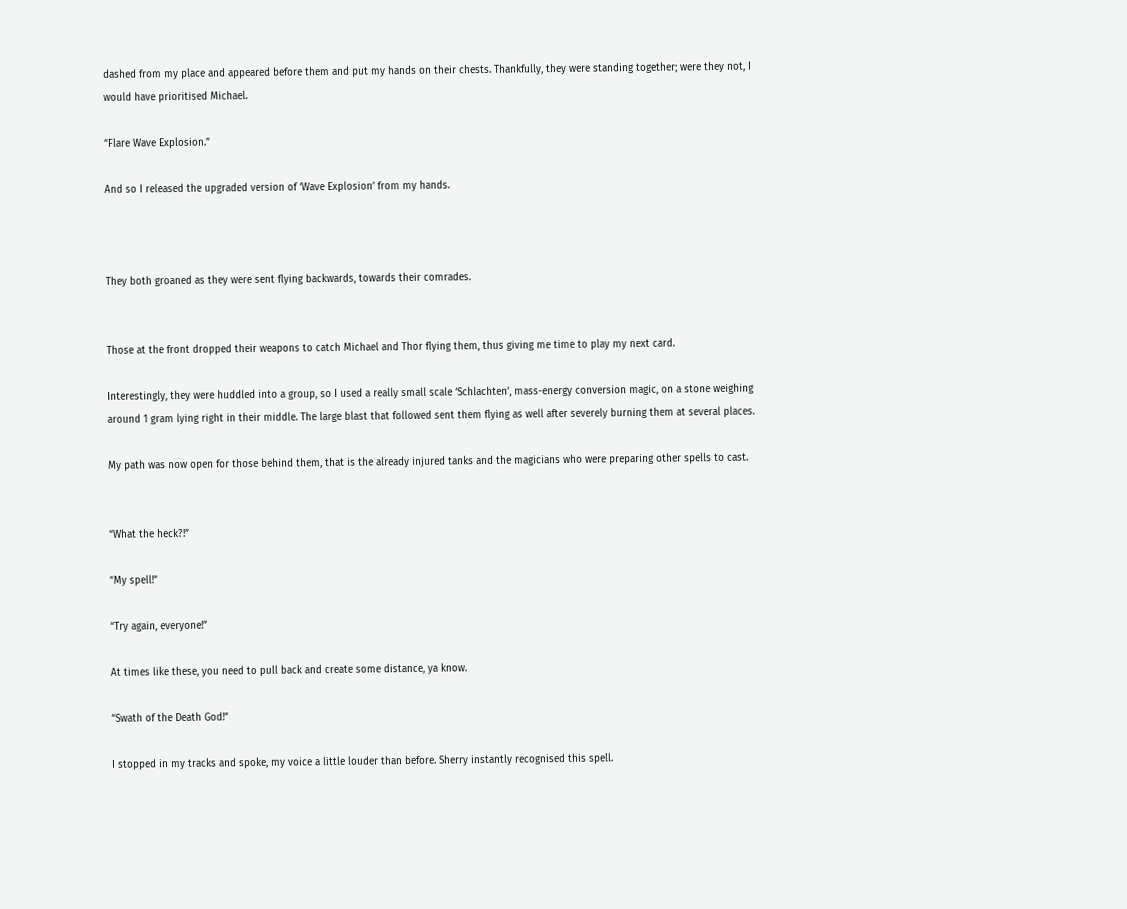dashed from my place and appeared before them and put my hands on their chests. Thankfully, they were standing together; were they not, I would have prioritised Michael.

“Flare Wave Explosion.”

And so I released the upgraded version of ‘Wave Explosion’ from my hands.



They both groaned as they were sent flying backwards, towards their comrades.


Those at the front dropped their weapons to catch Michael and Thor flying them, thus giving me time to play my next card.

Interestingly, they were huddled into a group, so I used a really small scale ‘Schlachten’, mass-energy conversion magic, on a stone weighing around 1 gram lying right in their middle. The large blast that followed sent them flying as well after severely burning them at several places.

My path was now open for those behind them, that is the already injured tanks and the magicians who were preparing other spells to cast.


“What the heck?!”

“My spell!”

“Try again, everyone!”

At times like these, you need to pull back and create some distance, ya know.

“Swath of the Death God!”

I stopped in my tracks and spoke, my voice a little louder than before. Sherry instantly recognised this spell.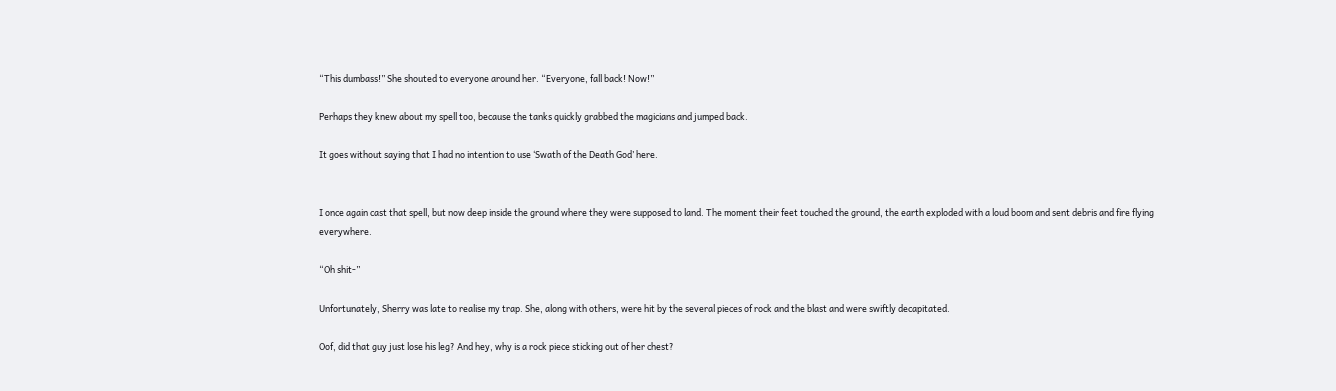“This dumbass!” She shouted to everyone around her. “Everyone, fall back! Now!”

Perhaps they knew about my spell too, because the tanks quickly grabbed the magicians and jumped back.

It goes without saying that I had no intention to use ‘Swath of the Death God’ here.


I once again cast that spell, but now deep inside the ground where they were supposed to land. The moment their feet touched the ground, the earth exploded with a loud boom and sent debris and fire flying everywhere.

“Oh shit-”

Unfortunately, Sherry was late to realise my trap. She, along with others, were hit by the several pieces of rock and the blast and were swiftly decapitated.

Oof, did that guy just lose his leg? And hey, why is a rock piece sticking out of her chest?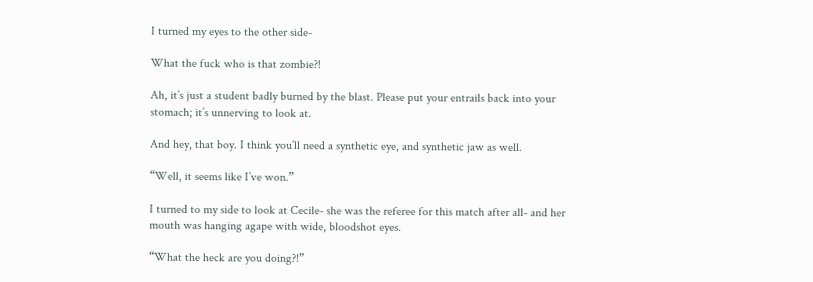I turned my eyes to the other side-

What the fuck who is that zombie?!

Ah, it’s just a student badly burned by the blast. Please put your entrails back into your stomach; it’s unnerving to look at.

And hey, that boy. I think you’ll need a synthetic eye, and synthetic jaw as well.

“Well, it seems like I’ve won.”

I turned to my side to look at Cecile- she was the referee for this match after all- and her mouth was hanging agape with wide, bloodshot eyes.

“What the heck are you doing?!”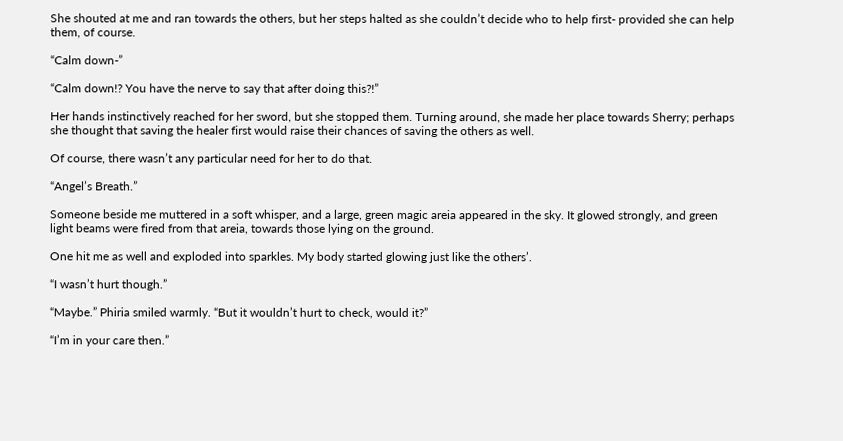She shouted at me and ran towards the others, but her steps halted as she couldn’t decide who to help first- provided she can help them, of course.

“Calm down-”

“Calm down!? You have the nerve to say that after doing this?!”

Her hands instinctively reached for her sword, but she stopped them. Turning around, she made her place towards Sherry; perhaps she thought that saving the healer first would raise their chances of saving the others as well.

Of course, there wasn’t any particular need for her to do that.

“Angel’s Breath.”

Someone beside me muttered in a soft whisper, and a large, green magic areia appeared in the sky. It glowed strongly, and green light beams were fired from that areia, towards those lying on the ground.

One hit me as well and exploded into sparkles. My body started glowing just like the others’.

“I wasn’t hurt though.”

“Maybe.” Phiria smiled warmly. “But it wouldn’t hurt to check, would it?”

“I’m in your care then.”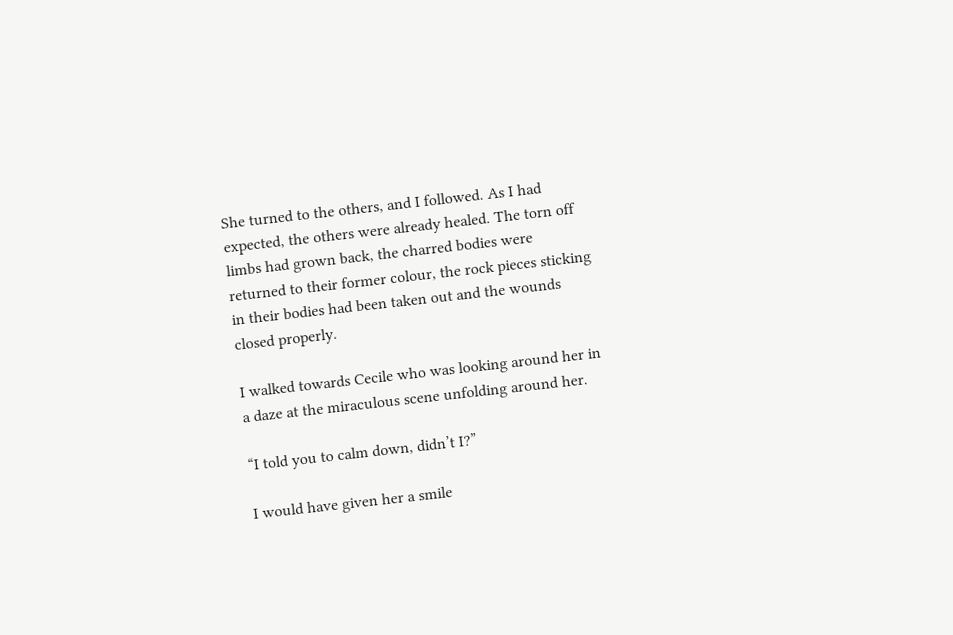She turned to the others, and I followed. As I had expected, the others were already healed. The torn off limbs had grown back, the charred bodies were returned to their former colour, the rock pieces sticking in their bodies had been taken out and the wounds closed properly.

I walked towards Cecile who was looking around her in a daze at the miraculous scene unfolding around her.

“I told you to calm down, didn’t I?”

I would have given her a smile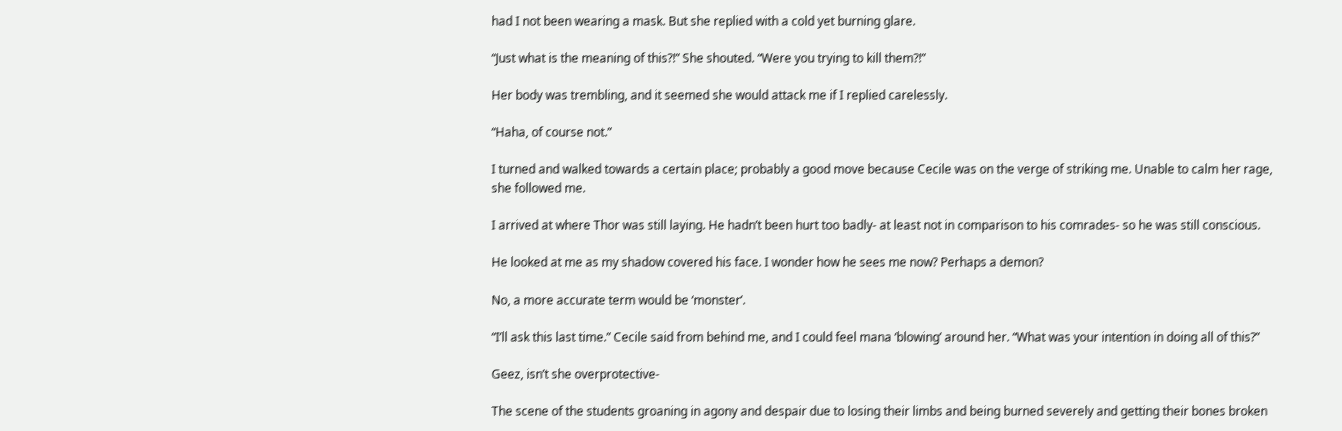had I not been wearing a mask. But she replied with a cold yet burning glare.

“Just what is the meaning of this?!” She shouted. “Were you trying to kill them?!”

Her body was trembling, and it seemed she would attack me if I replied carelessly.

“Haha, of course not.”

I turned and walked towards a certain place; probably a good move because Cecile was on the verge of striking me. Unable to calm her rage, she followed me.

I arrived at where Thor was still laying. He hadn’t been hurt too badly- at least not in comparison to his comrades- so he was still conscious.

He looked at me as my shadow covered his face. I wonder how he sees me now? Perhaps a demon?

No, a more accurate term would be ‘monster’.

“I’ll ask this last time.” Cecile said from behind me, and I could feel mana ‘blowing’ around her. “What was your intention in doing all of this?”

Geez, isn’t she overprotective-

The scene of the students groaning in agony and despair due to losing their limbs and being burned severely and getting their bones broken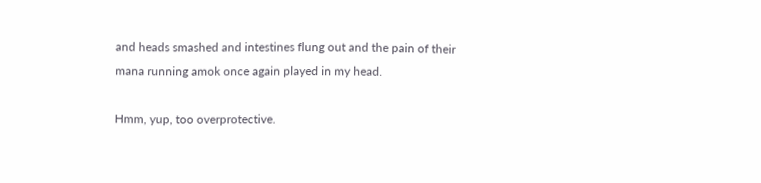and heads smashed and intestines flung out and the pain of their mana running amok once again played in my head.

Hmm, yup, too overprotective.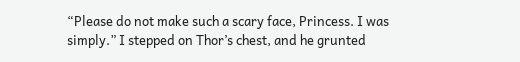“Please do not make such a scary face, Princess. I was simply.” I stepped on Thor’s chest, and he grunted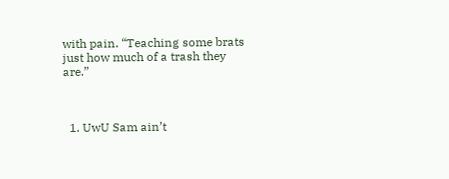with pain. “Teaching some brats just how much of a trash they are.”



  1. UwU Sam ain’t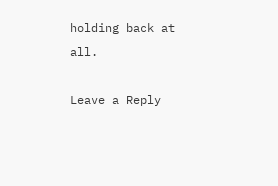holding back at all.

Leave a Reply